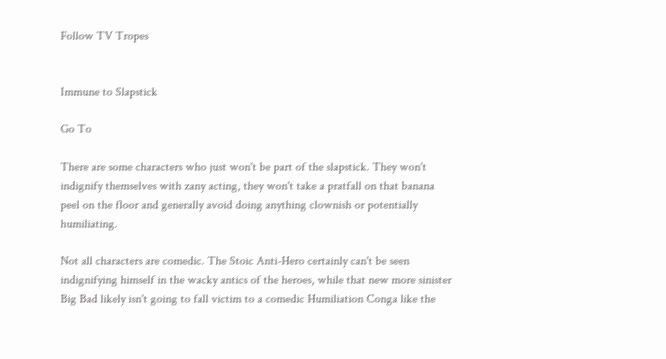Follow TV Tropes


Immune to Slapstick

Go To

There are some characters who just won't be part of the slapstick. They won't indignify themselves with zany acting, they won't take a pratfall on that banana peel on the floor and generally avoid doing anything clownish or potentially humiliating.

Not all characters are comedic. The Stoic Anti-Hero certainly can't be seen indignifying himself in the wacky antics of the heroes, while that new more sinister Big Bad likely isn't going to fall victim to a comedic Humiliation Conga like the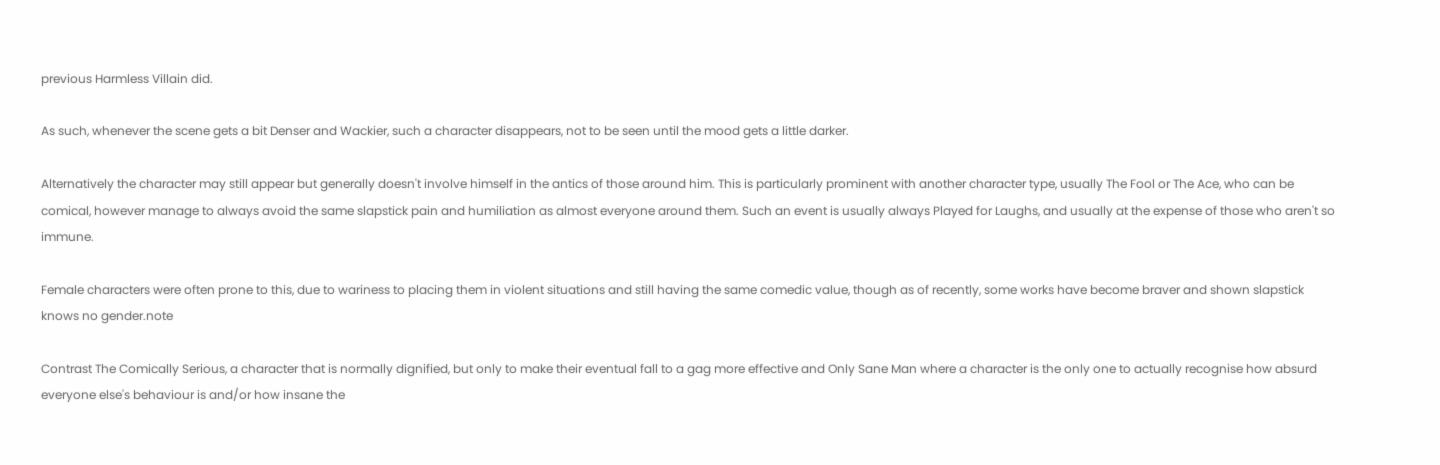previous Harmless Villain did.

As such, whenever the scene gets a bit Denser and Wackier, such a character disappears, not to be seen until the mood gets a little darker.

Alternatively the character may still appear but generally doesn't involve himself in the antics of those around him. This is particularly prominent with another character type, usually The Fool or The Ace, who can be comical, however manage to always avoid the same slapstick pain and humiliation as almost everyone around them. Such an event is usually always Played for Laughs, and usually at the expense of those who aren't so immune.

Female characters were often prone to this, due to wariness to placing them in violent situations and still having the same comedic value, though as of recently, some works have become braver and shown slapstick knows no gender.note

Contrast The Comically Serious, a character that is normally dignified, but only to make their eventual fall to a gag more effective and Only Sane Man where a character is the only one to actually recognise how absurd everyone else's behaviour is and/or how insane the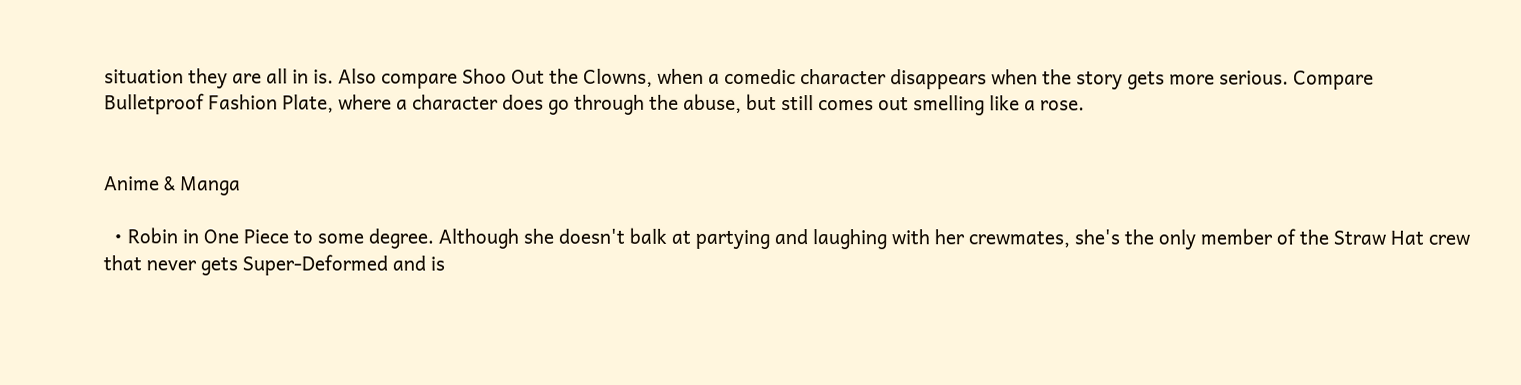situation they are all in is. Also compare Shoo Out the Clowns, when a comedic character disappears when the story gets more serious. Compare Bulletproof Fashion Plate, where a character does go through the abuse, but still comes out smelling like a rose.


Anime & Manga

  • Robin in One Piece to some degree. Although she doesn't balk at partying and laughing with her crewmates, she's the only member of the Straw Hat crew that never gets Super-Deformed and is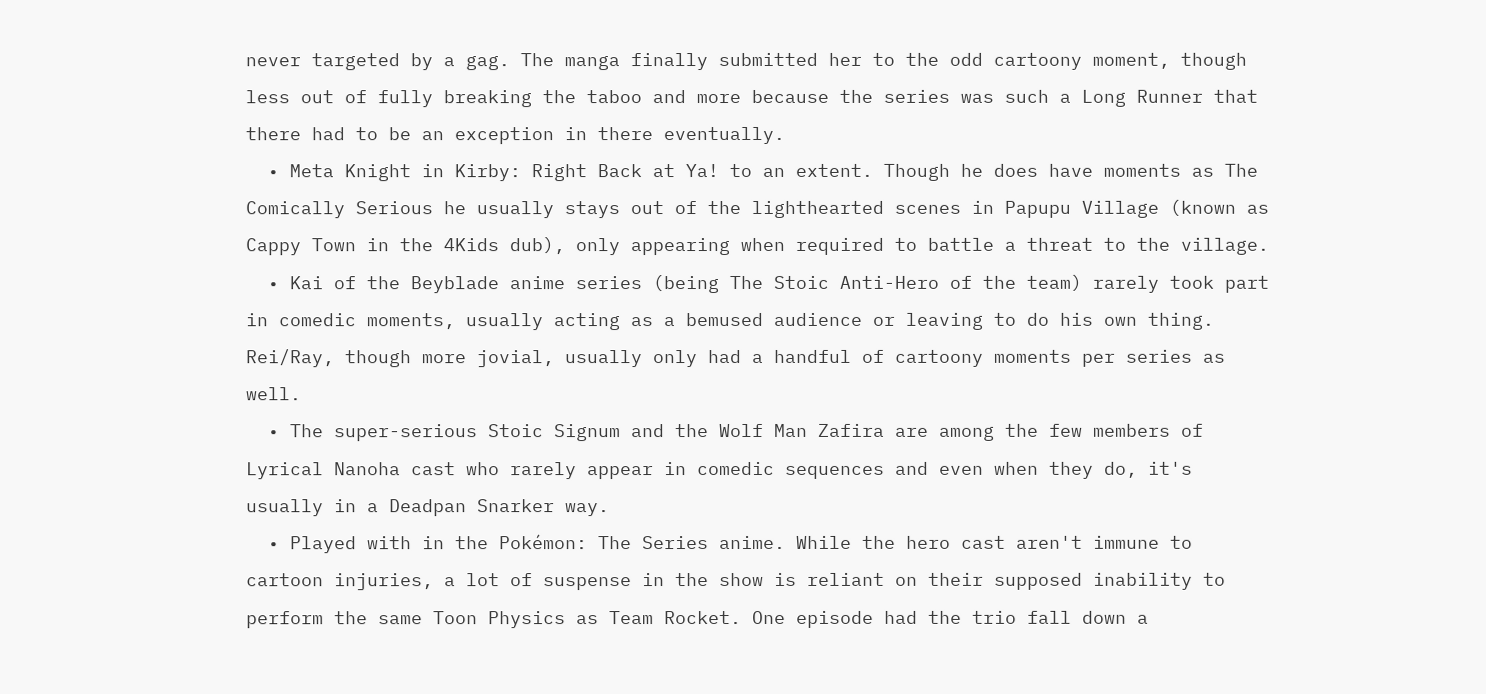never targeted by a gag. The manga finally submitted her to the odd cartoony moment, though less out of fully breaking the taboo and more because the series was such a Long Runner that there had to be an exception in there eventually.
  • Meta Knight in Kirby: Right Back at Ya! to an extent. Though he does have moments as The Comically Serious he usually stays out of the lighthearted scenes in Papupu Village (known as Cappy Town in the 4Kids dub), only appearing when required to battle a threat to the village.
  • Kai of the Beyblade anime series (being The Stoic Anti-Hero of the team) rarely took part in comedic moments, usually acting as a bemused audience or leaving to do his own thing. Rei/Ray, though more jovial, usually only had a handful of cartoony moments per series as well.
  • The super-serious Stoic Signum and the Wolf Man Zafira are among the few members of Lyrical Nanoha cast who rarely appear in comedic sequences and even when they do, it's usually in a Deadpan Snarker way.
  • Played with in the Pokémon: The Series anime. While the hero cast aren't immune to cartoon injuries, a lot of suspense in the show is reliant on their supposed inability to perform the same Toon Physics as Team Rocket. One episode had the trio fall down a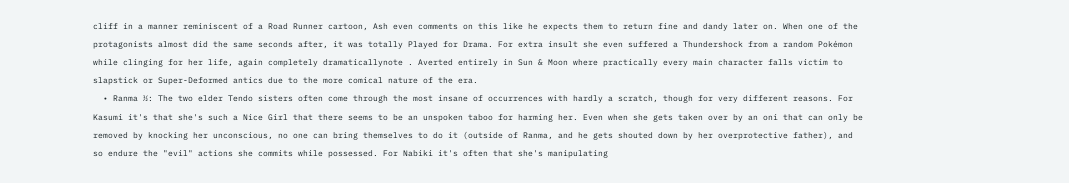cliff in a manner reminiscent of a Road Runner cartoon, Ash even comments on this like he expects them to return fine and dandy later on. When one of the protagonists almost did the same seconds after, it was totally Played for Drama. For extra insult she even suffered a Thundershock from a random Pokémon while clinging for her life, again completely dramaticallynote . Averted entirely in Sun & Moon where practically every main character falls victim to slapstick or Super-Deformed antics due to the more comical nature of the era.
  • Ranma ½: The two elder Tendo sisters often come through the most insane of occurrences with hardly a scratch, though for very different reasons. For Kasumi it's that she's such a Nice Girl that there seems to be an unspoken taboo for harming her. Even when she gets taken over by an oni that can only be removed by knocking her unconscious, no one can bring themselves to do it (outside of Ranma, and he gets shouted down by her overprotective father), and so endure the "evil" actions she commits while possessed. For Nabiki it's often that she's manipulating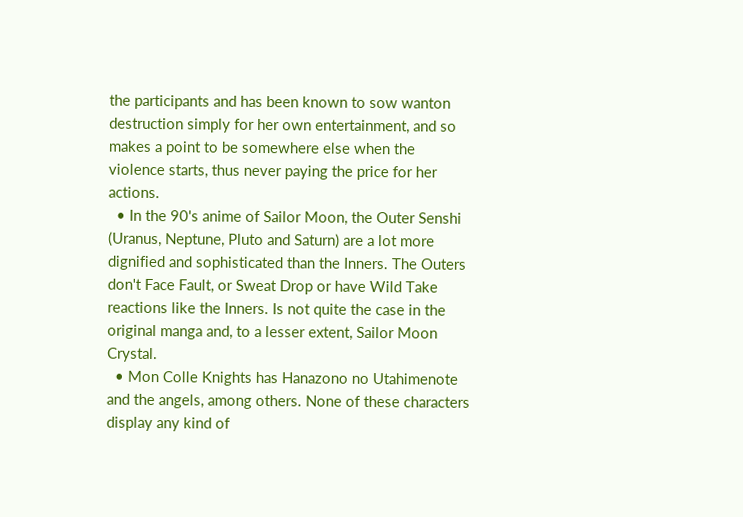the participants and has been known to sow wanton destruction simply for her own entertainment, and so makes a point to be somewhere else when the violence starts, thus never paying the price for her actions.
  • In the 90's anime of Sailor Moon, the Outer Senshi (Uranus, Neptune, Pluto and Saturn) are a lot more dignified and sophisticated than the Inners. The Outers don't Face Fault, or Sweat Drop or have Wild Take reactions like the Inners. Is not quite the case in the original manga and, to a lesser extent, Sailor Moon Crystal.
  • Mon Colle Knights has Hanazono no Utahimenote  and the angels, among others. None of these characters display any kind of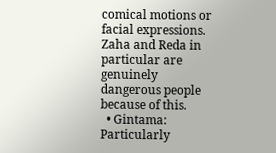comical motions or facial expressions. Zaha and Reda in particular are genuinely dangerous people because of this.
  • Gintama: Particularly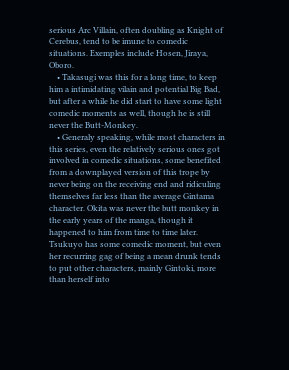serious Arc Villain, often doubling as Knight of Cerebus, tend to be imune to comedic situations. Exemples include Hosen, Jiraya, Oboro.
    • Takasugi was this for a long time, to keep him a intimidating vilain and potential Big Bad, but after a while he did start to have some light comedic moments as well, though he is still never the Butt-Monkey.
    • Generaly speaking, while most characters in this series, even the relatively serious ones got involved in comedic situations, some benefited from a downplayed version of this trope by never being on the receiving end and ridiculing themselves far less than the average Gintama character. Okita was never the butt monkey in the early years of the manga, though it happened to him from time to time later. Tsukuyo has some comedic moment, but even her recurring gag of being a mean drunk tends to put other characters, mainly Gintoki, more than herself into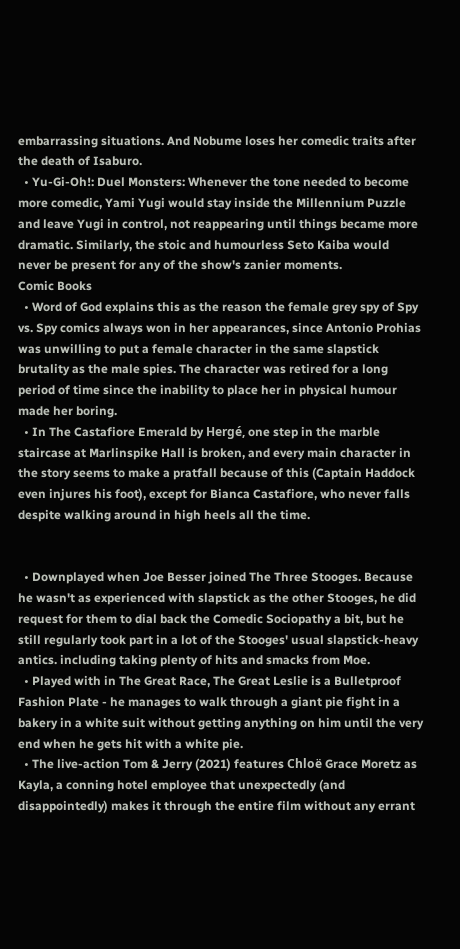embarrassing situations. And Nobume loses her comedic traits after the death of Isaburo.
  • Yu-Gi-Oh!: Duel Monsters: Whenever the tone needed to become more comedic, Yami Yugi would stay inside the Millennium Puzzle and leave Yugi in control, not reappearing until things became more dramatic. Similarly, the stoic and humourless Seto Kaiba would never be present for any of the show's zanier moments.
Comic Books
  • Word of God explains this as the reason the female grey spy of Spy vs. Spy comics always won in her appearances, since Antonio Prohias was unwilling to put a female character in the same slapstick brutality as the male spies. The character was retired for a long period of time since the inability to place her in physical humour made her boring.
  • In The Castafiore Emerald by Hergé, one step in the marble staircase at Marlinspike Hall is broken, and every main character in the story seems to make a pratfall because of this (Captain Haddock even injures his foot), except for Bianca Castafiore, who never falls despite walking around in high heels all the time.


  • Downplayed when Joe Besser joined The Three Stooges. Because he wasn't as experienced with slapstick as the other Stooges, he did request for them to dial back the Comedic Sociopathy a bit, but he still regularly took part in a lot of the Stooges' usual slapstick-heavy antics. including taking plenty of hits and smacks from Moe.
  • Played with in The Great Race, The Great Leslie is a Bulletproof Fashion Plate - he manages to walk through a giant pie fight in a bakery in a white suit without getting anything on him until the very end when he gets hit with a white pie.
  • The live-action Tom & Jerry (2021) features Chloë Grace Moretz as Kayla, a conning hotel employee that unexpectedly (and disappointedly) makes it through the entire film without any errant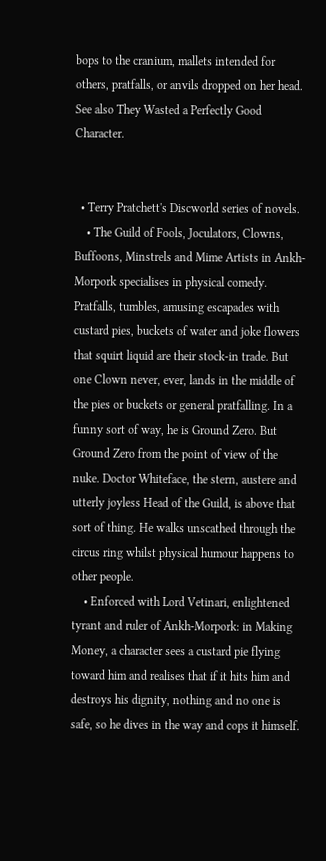bops to the cranium, mallets intended for others, pratfalls, or anvils dropped on her head. See also They Wasted a Perfectly Good Character.


  • Terry Pratchett's Discworld series of novels.
    • The Guild of Fools, Joculators, Clowns, Buffoons, Minstrels and Mime Artists in Ankh-Morpork specialises in physical comedy. Pratfalls, tumbles, amusing escapades with custard pies, buckets of water and joke flowers that squirt liquid are their stock-in trade. But one Clown never, ever, lands in the middle of the pies or buckets or general pratfalling. In a funny sort of way, he is Ground Zero. But Ground Zero from the point of view of the nuke. Doctor Whiteface, the stern, austere and utterly joyless Head of the Guild, is above that sort of thing. He walks unscathed through the circus ring whilst physical humour happens to other people.
    • Enforced with Lord Vetinari, enlightened tyrant and ruler of Ankh-Morpork: in Making Money, a character sees a custard pie flying toward him and realises that if it hits him and destroys his dignity, nothing and no one is safe, so he dives in the way and cops it himself.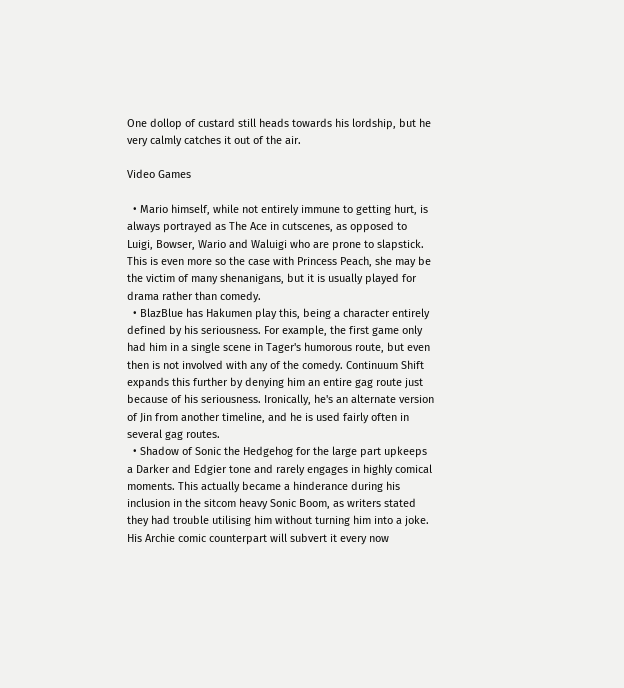One dollop of custard still heads towards his lordship, but he very calmly catches it out of the air.

Video Games

  • Mario himself, while not entirely immune to getting hurt, is always portrayed as The Ace in cutscenes, as opposed to Luigi, Bowser, Wario and Waluigi who are prone to slapstick. This is even more so the case with Princess Peach, she may be the victim of many shenanigans, but it is usually played for drama rather than comedy.
  • BlazBlue has Hakumen play this, being a character entirely defined by his seriousness. For example, the first game only had him in a single scene in Tager's humorous route, but even then is not involved with any of the comedy. Continuum Shift expands this further by denying him an entire gag route just because of his seriousness. Ironically, he's an alternate version of Jin from another timeline, and he is used fairly often in several gag routes.
  • Shadow of Sonic the Hedgehog for the large part upkeeps a Darker and Edgier tone and rarely engages in highly comical moments. This actually became a hinderance during his inclusion in the sitcom heavy Sonic Boom, as writers stated they had trouble utilising him without turning him into a joke. His Archie comic counterpart will subvert it every now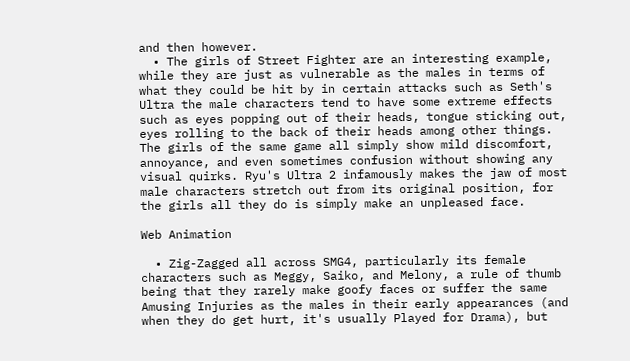and then however.
  • The girls of Street Fighter are an interesting example, while they are just as vulnerable as the males in terms of what they could be hit by in certain attacks such as Seth's Ultra the male characters tend to have some extreme effects such as eyes popping out of their heads, tongue sticking out, eyes rolling to the back of their heads among other things. The girls of the same game all simply show mild discomfort, annoyance, and even sometimes confusion without showing any visual quirks. Ryu's Ultra 2 infamously makes the jaw of most male characters stretch out from its original position, for the girls all they do is simply make an unpleased face.

Web Animation

  • Zig-Zagged all across SMG4, particularly its female characters such as Meggy, Saiko, and Melony, a rule of thumb being that they rarely make goofy faces or suffer the same Amusing Injuries as the males in their early appearances (and when they do get hurt, it's usually Played for Drama), but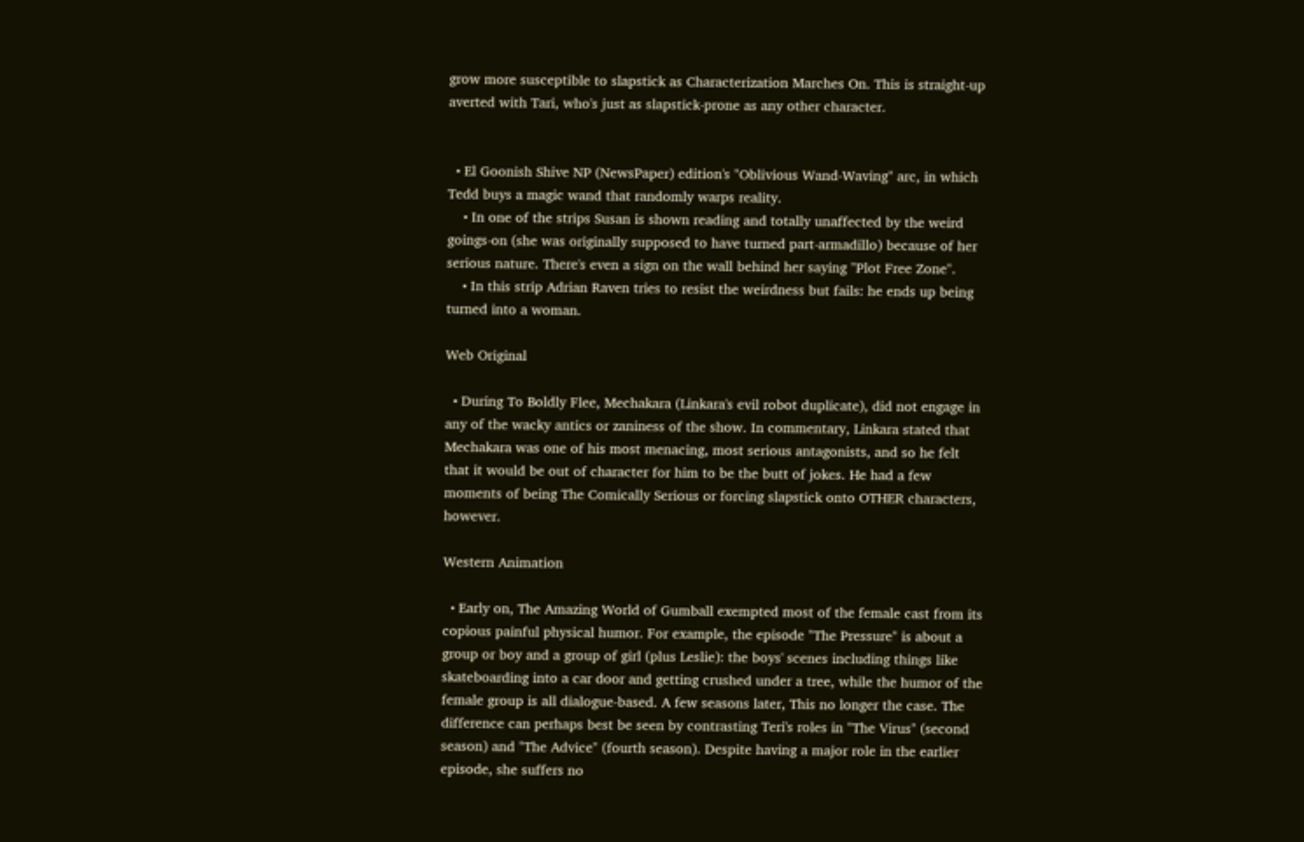grow more susceptible to slapstick as Characterization Marches On. This is straight-up averted with Tari, who's just as slapstick-prone as any other character.


  • El Goonish Shive NP (NewsPaper) edition's "Oblivious Wand-Waving" arc, in which Tedd buys a magic wand that randomly warps reality.
    • In one of the strips Susan is shown reading and totally unaffected by the weird goings-on (she was originally supposed to have turned part-armadillo) because of her serious nature. There's even a sign on the wall behind her saying "Plot Free Zone".
    • In this strip Adrian Raven tries to resist the weirdness but fails: he ends up being turned into a woman.

Web Original

  • During To Boldly Flee, Mechakara (Linkara's evil robot duplicate), did not engage in any of the wacky antics or zaniness of the show. In commentary, Linkara stated that Mechakara was one of his most menacing, most serious antagonists, and so he felt that it would be out of character for him to be the butt of jokes. He had a few moments of being The Comically Serious or forcing slapstick onto OTHER characters, however.

Western Animation

  • Early on, The Amazing World of Gumball exempted most of the female cast from its copious painful physical humor. For example, the episode "The Pressure" is about a group or boy and a group of girl (plus Leslie): the boys' scenes including things like skateboarding into a car door and getting crushed under a tree, while the humor of the female group is all dialogue-based. A few seasons later, This no longer the case. The difference can perhaps best be seen by contrasting Teri's roles in "The Virus" (second season) and "The Advice" (fourth season). Despite having a major role in the earlier episode, she suffers no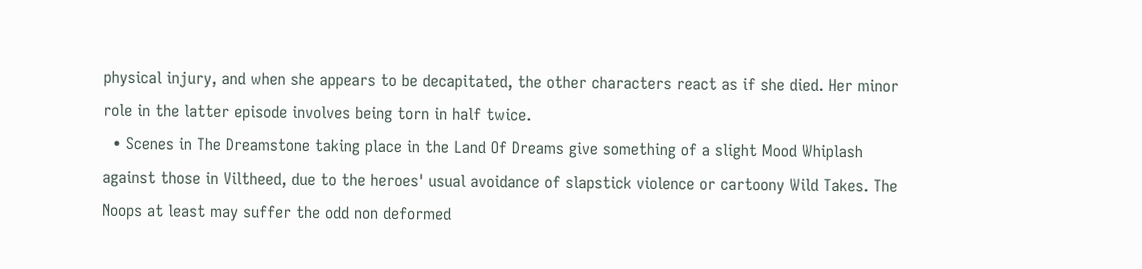physical injury, and when she appears to be decapitated, the other characters react as if she died. Her minor role in the latter episode involves being torn in half twice.
  • Scenes in The Dreamstone taking place in the Land Of Dreams give something of a slight Mood Whiplash against those in Viltheed, due to the heroes' usual avoidance of slapstick violence or cartoony Wild Takes. The Noops at least may suffer the odd non deformed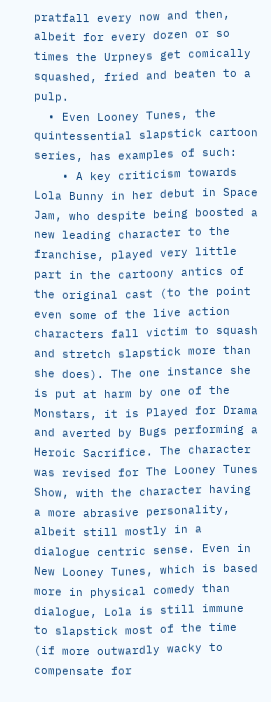pratfall every now and then, albeit for every dozen or so times the Urpneys get comically squashed, fried and beaten to a pulp.
  • Even Looney Tunes, the quintessential slapstick cartoon series, has examples of such:
    • A key criticism towards Lola Bunny in her debut in Space Jam, who despite being boosted a new leading character to the franchise, played very little part in the cartoony antics of the original cast (to the point even some of the live action characters fall victim to squash and stretch slapstick more than she does). The one instance she is put at harm by one of the Monstars, it is Played for Drama and averted by Bugs performing a Heroic Sacrifice. The character was revised for The Looney Tunes Show, with the character having a more abrasive personality, albeit still mostly in a dialogue centric sense. Even in New Looney Tunes, which is based more in physical comedy than dialogue, Lola is still immune to slapstick most of the time (if more outwardly wacky to compensate for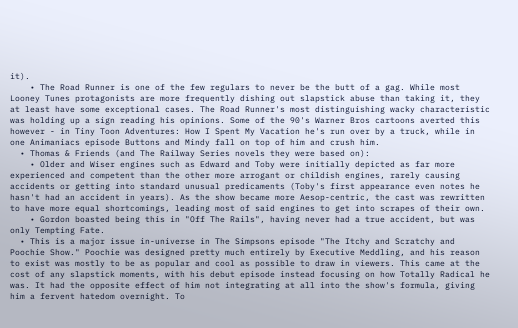it).
    • The Road Runner is one of the few regulars to never be the butt of a gag. While most Looney Tunes protagonists are more frequently dishing out slapstick abuse than taking it, they at least have some exceptional cases. The Road Runner's most distinguishing wacky characteristic was holding up a sign reading his opinions. Some of the 90's Warner Bros cartoons averted this however - in Tiny Toon Adventures: How I Spent My Vacation he's run over by a truck, while in one Animaniacs episode Buttons and Mindy fall on top of him and crush him.
  • Thomas & Friends (and The Railway Series novels they were based on):
    • Older and Wiser engines such as Edward and Toby were initially depicted as far more experienced and competent than the other more arrogant or childish engines, rarely causing accidents or getting into standard unusual predicaments (Toby's first appearance even notes he hasn't had an accident in years). As the show became more Aesop-centric, the cast was rewritten to have more equal shortcomings, leading most of said engines to get into scrapes of their own.
    • Gordon boasted being this in "Off The Rails", having never had a true accident, but was only Tempting Fate.
  • This is a major issue in-universe in The Simpsons episode "The Itchy and Scratchy and Poochie Show." Poochie was designed pretty much entirely by Executive Meddling, and his reason to exist was mostly to be as popular and cool as possible to draw in viewers. This came at the cost of any slapstick moments, with his debut episode instead focusing on how Totally Radical he was. It had the opposite effect of him not integrating at all into the show's formula, giving him a fervent hatedom overnight. To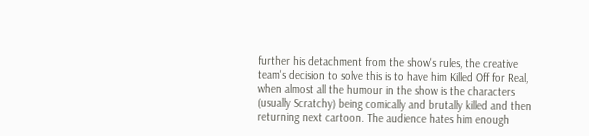further his detachment from the show's rules, the creative team's decision to solve this is to have him Killed Off for Real, when almost all the humour in the show is the characters (usually Scratchy) being comically and brutally killed and then returning next cartoon. The audience hates him enough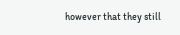however that they still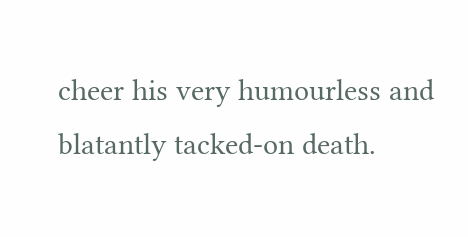cheer his very humourless and blatantly tacked-on death.